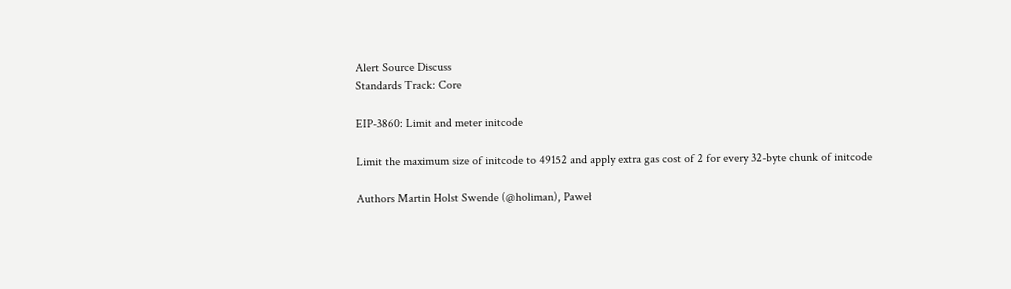Alert Source Discuss
Standards Track: Core

EIP-3860: Limit and meter initcode

Limit the maximum size of initcode to 49152 and apply extra gas cost of 2 for every 32-byte chunk of initcode

Authors Martin Holst Swende (@holiman), Paweł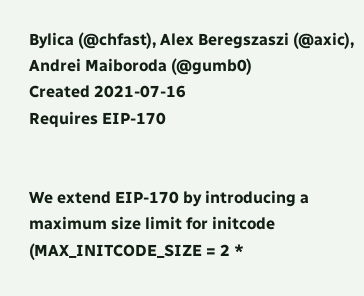Bylica (@chfast), Alex Beregszaszi (@axic), Andrei Maiboroda (@gumb0)
Created 2021-07-16
Requires EIP-170


We extend EIP-170 by introducing a maximum size limit for initcode (MAX_INITCODE_SIZE = 2 *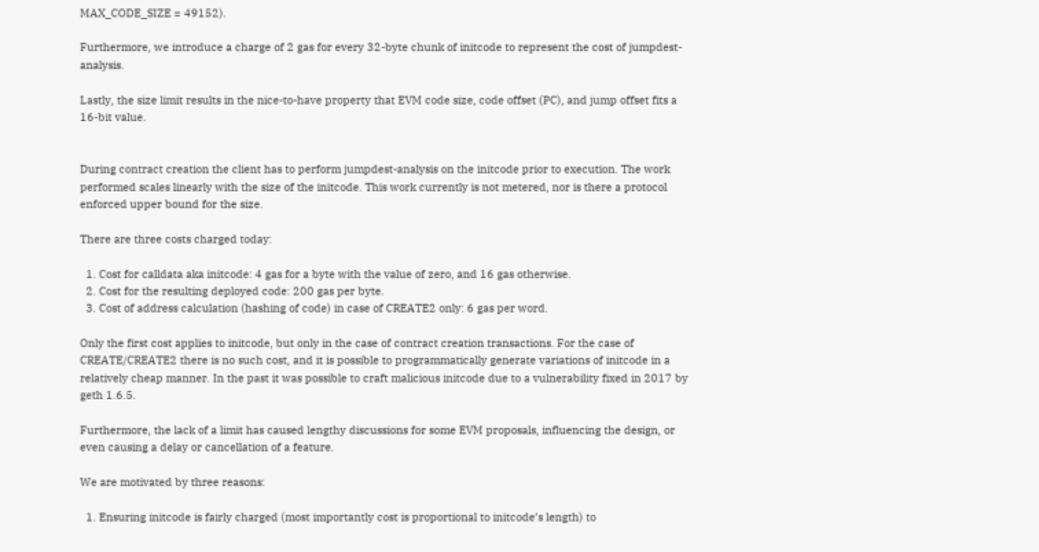MAX_CODE_SIZE = 49152).

Furthermore, we introduce a charge of 2 gas for every 32-byte chunk of initcode to represent the cost of jumpdest-analysis.

Lastly, the size limit results in the nice-to-have property that EVM code size, code offset (PC), and jump offset fits a 16-bit value.


During contract creation the client has to perform jumpdest-analysis on the initcode prior to execution. The work performed scales linearly with the size of the initcode. This work currently is not metered, nor is there a protocol enforced upper bound for the size.

There are three costs charged today:

  1. Cost for calldata aka initcode: 4 gas for a byte with the value of zero, and 16 gas otherwise.
  2. Cost for the resulting deployed code: 200 gas per byte.
  3. Cost of address calculation (hashing of code) in case of CREATE2 only: 6 gas per word.

Only the first cost applies to initcode, but only in the case of contract creation transactions. For the case of CREATE/CREATE2 there is no such cost, and it is possible to programmatically generate variations of initcode in a relatively cheap manner. In the past it was possible to craft malicious initcode due to a vulnerability fixed in 2017 by geth 1.6.5.

Furthermore, the lack of a limit has caused lengthy discussions for some EVM proposals, influencing the design, or even causing a delay or cancellation of a feature.

We are motivated by three reasons:

  1. Ensuring initcode is fairly charged (most importantly cost is proportional to initcode’s length) to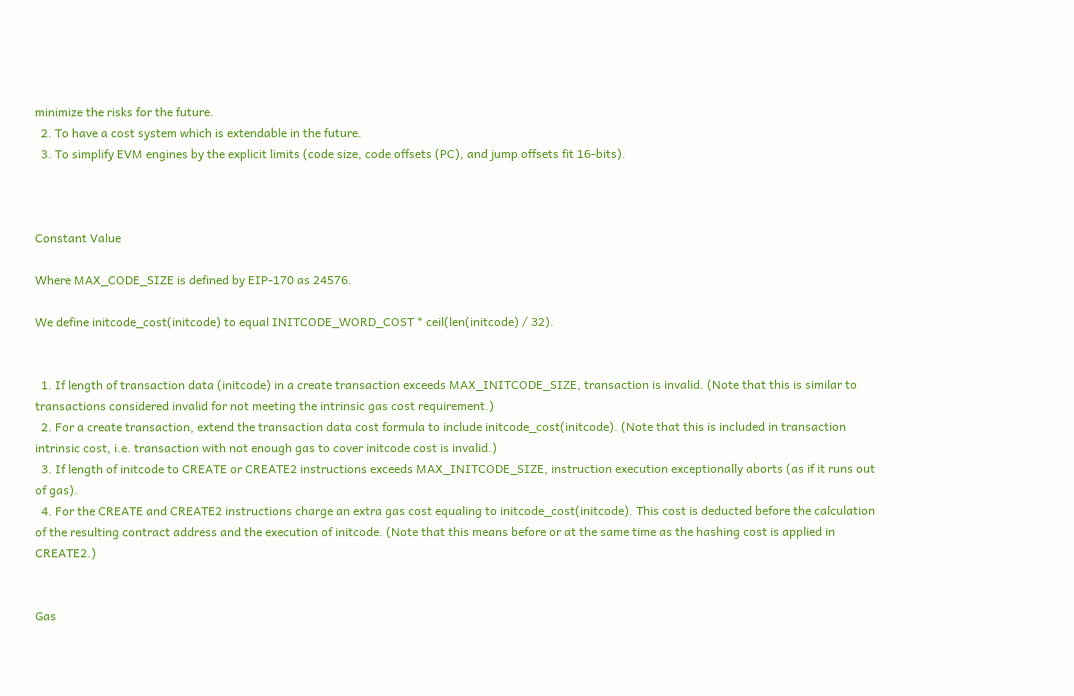minimize the risks for the future.
  2. To have a cost system which is extendable in the future.
  3. To simplify EVM engines by the explicit limits (code size, code offsets (PC), and jump offsets fit 16-bits).



Constant Value

Where MAX_CODE_SIZE is defined by EIP-170 as 24576.

We define initcode_cost(initcode) to equal INITCODE_WORD_COST * ceil(len(initcode) / 32).


  1. If length of transaction data (initcode) in a create transaction exceeds MAX_INITCODE_SIZE, transaction is invalid. (Note that this is similar to transactions considered invalid for not meeting the intrinsic gas cost requirement.)
  2. For a create transaction, extend the transaction data cost formula to include initcode_cost(initcode). (Note that this is included in transaction intrinsic cost, i.e. transaction with not enough gas to cover initcode cost is invalid.)
  3. If length of initcode to CREATE or CREATE2 instructions exceeds MAX_INITCODE_SIZE, instruction execution exceptionally aborts (as if it runs out of gas).
  4. For the CREATE and CREATE2 instructions charge an extra gas cost equaling to initcode_cost(initcode). This cost is deducted before the calculation of the resulting contract address and the execution of initcode. (Note that this means before or at the same time as the hashing cost is applied in CREATE2.)


Gas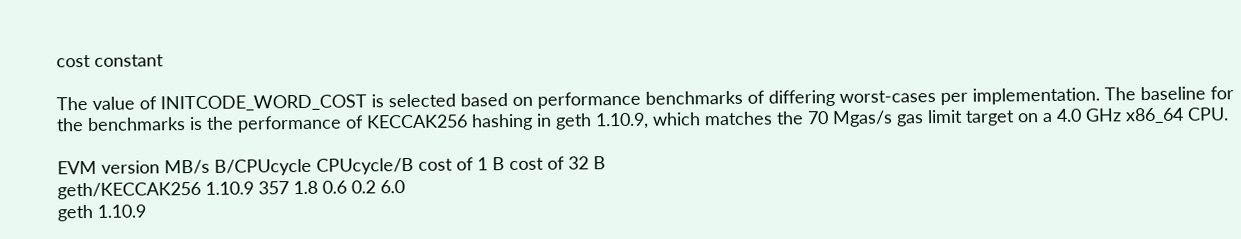cost constant

The value of INITCODE_WORD_COST is selected based on performance benchmarks of differing worst-cases per implementation. The baseline for the benchmarks is the performance of KECCAK256 hashing in geth 1.10.9, which matches the 70 Mgas/s gas limit target on a 4.0 GHz x86_64 CPU.

EVM version MB/s B/CPUcycle CPUcycle/B cost of 1 B cost of 32 B
geth/KECCAK256 1.10.9 357 1.8 0.6 0.2 6.0
geth 1.10.9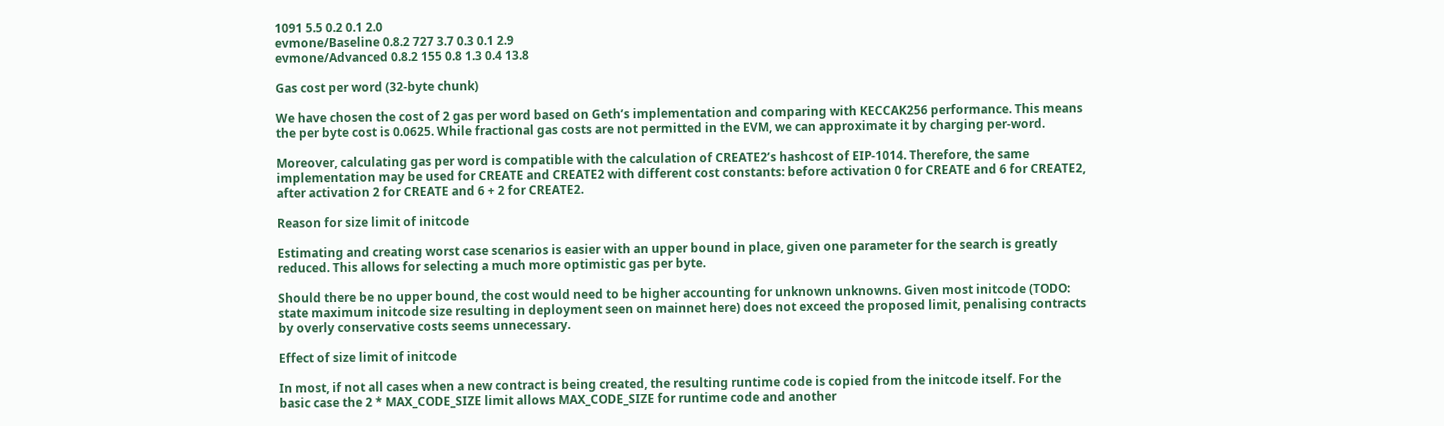1091 5.5 0.2 0.1 2.0
evmone/Baseline 0.8.2 727 3.7 0.3 0.1 2.9
evmone/Advanced 0.8.2 155 0.8 1.3 0.4 13.8

Gas cost per word (32-byte chunk)

We have chosen the cost of 2 gas per word based on Geth’s implementation and comparing with KECCAK256 performance. This means the per byte cost is 0.0625. While fractional gas costs are not permitted in the EVM, we can approximate it by charging per-word.

Moreover, calculating gas per word is compatible with the calculation of CREATE2’s hashcost of EIP-1014. Therefore, the same implementation may be used for CREATE and CREATE2 with different cost constants: before activation 0 for CREATE and 6 for CREATE2, after activation 2 for CREATE and 6 + 2 for CREATE2.

Reason for size limit of initcode

Estimating and creating worst case scenarios is easier with an upper bound in place, given one parameter for the search is greatly reduced. This allows for selecting a much more optimistic gas per byte.

Should there be no upper bound, the cost would need to be higher accounting for unknown unknowns. Given most initcode (TODO: state maximum initcode size resulting in deployment seen on mainnet here) does not exceed the proposed limit, penalising contracts by overly conservative costs seems unnecessary.

Effect of size limit of initcode

In most, if not all cases when a new contract is being created, the resulting runtime code is copied from the initcode itself. For the basic case the 2 * MAX_CODE_SIZE limit allows MAX_CODE_SIZE for runtime code and another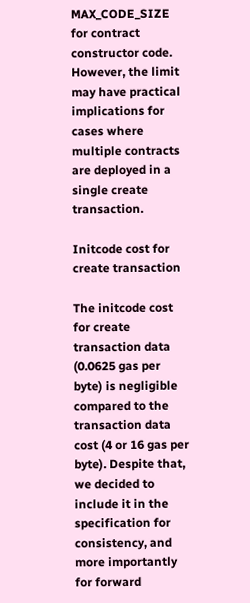MAX_CODE_SIZE for contract constructor code. However, the limit may have practical implications for cases where multiple contracts are deployed in a single create transaction.

Initcode cost for create transaction

The initcode cost for create transaction data (0.0625 gas per byte) is negligible compared to the transaction data cost (4 or 16 gas per byte). Despite that, we decided to include it in the specification for consistency, and more importantly for forward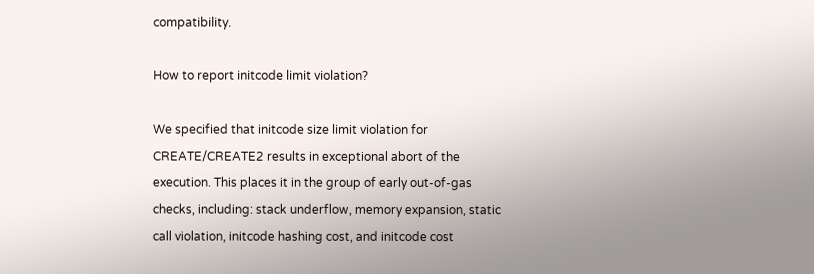compatibility.

How to report initcode limit violation?

We specified that initcode size limit violation for CREATE/CREATE2 results in exceptional abort of the execution. This places it in the group of early out-of-gas checks, including: stack underflow, memory expansion, static call violation, initcode hashing cost, and initcode cost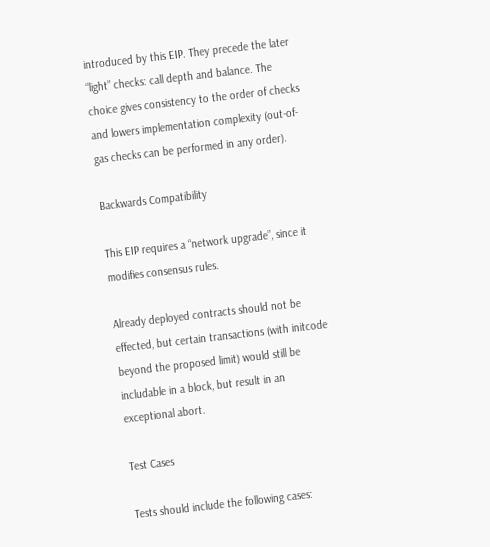introduced by this EIP. They precede the later “light” checks: call depth and balance. The choice gives consistency to the order of checks and lowers implementation complexity (out-of-gas checks can be performed in any order).

Backwards Compatibility

This EIP requires a “network upgrade”, since it modifies consensus rules.

Already deployed contracts should not be effected, but certain transactions (with initcode beyond the proposed limit) would still be includable in a block, but result in an exceptional abort.

Test Cases

Tests should include the following cases: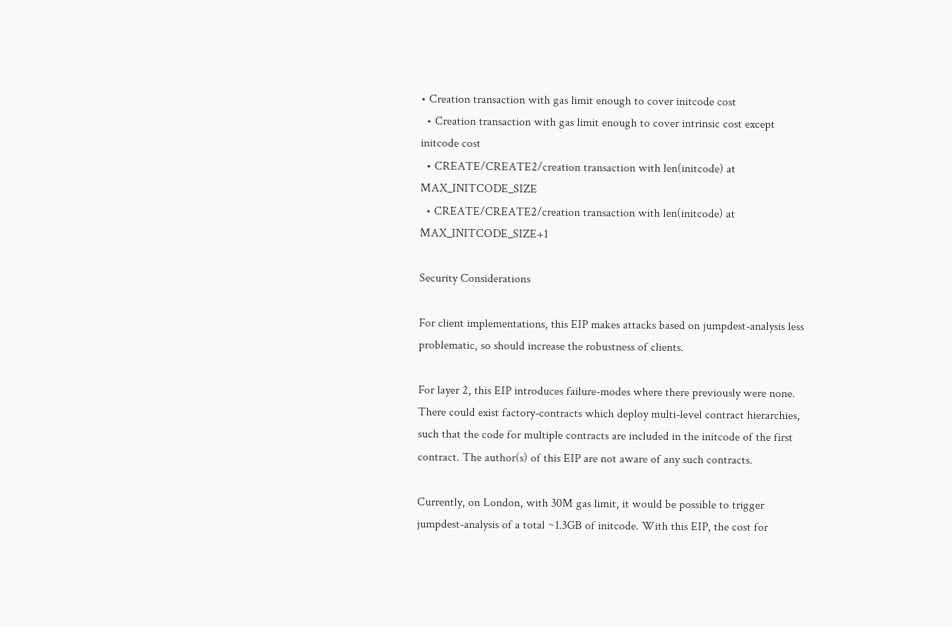• Creation transaction with gas limit enough to cover initcode cost
  • Creation transaction with gas limit enough to cover intrinsic cost except initcode cost
  • CREATE/CREATE2/creation transaction with len(initcode) at MAX_INITCODE_SIZE
  • CREATE/CREATE2/creation transaction with len(initcode) at MAX_INITCODE_SIZE+1

Security Considerations

For client implementations, this EIP makes attacks based on jumpdest-analysis less problematic, so should increase the robustness of clients.

For layer 2, this EIP introduces failure-modes where there previously were none. There could exist factory-contracts which deploy multi-level contract hierarchies, such that the code for multiple contracts are included in the initcode of the first contract. The author(s) of this EIP are not aware of any such contracts.

Currently, on London, with 30M gas limit, it would be possible to trigger jumpdest-analysis of a total ~1.3GB of initcode. With this EIP, the cost for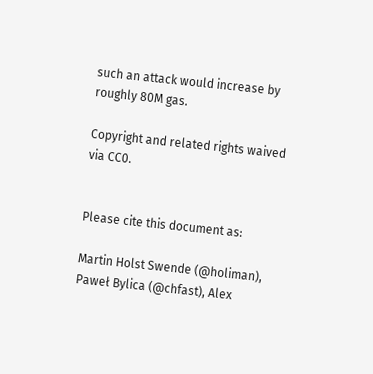such an attack would increase by roughly 80M gas.

Copyright and related rights waived via CC0.


Please cite this document as:

Martin Holst Swende (@holiman), Paweł Bylica (@chfast), Alex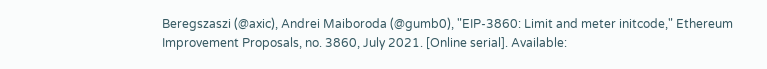Beregszaszi (@axic), Andrei Maiboroda (@gumb0), "EIP-3860: Limit and meter initcode," Ethereum Improvement Proposals, no. 3860, July 2021. [Online serial]. Available: